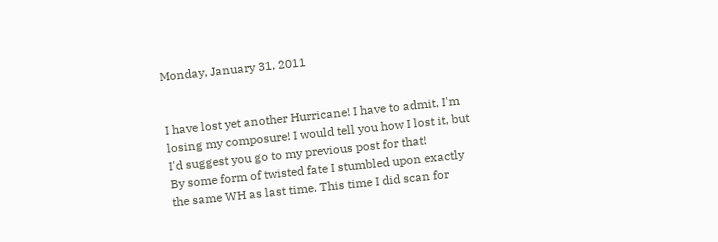Monday, January 31, 2011


I have lost yet another Hurricane! I have to admit, I'm losing my composure! I would tell you how I lost it, but I'd suggest you go to my previous post for that!
By some form of twisted fate I stumbled upon exactly the same WH as last time. This time I did scan for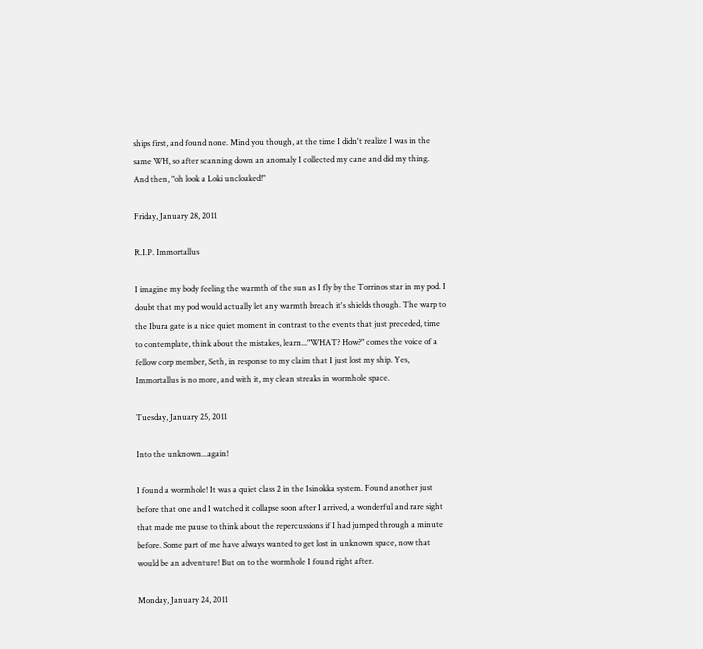ships first, and found none. Mind you though, at the time I didn't realize I was in the same WH, so after scanning down an anomaly I collected my cane and did my thing. And then, "oh look a Loki uncloaked!"

Friday, January 28, 2011

R.I.P. Immortallus

I imagine my body feeling the warmth of the sun as I fly by the Torrinos star in my pod. I doubt that my pod would actually let any warmth breach it's shields though. The warp to the Ibura gate is a nice quiet moment in contrast to the events that just preceded, time to contemplate, think about the mistakes, learn..."WHAT? How?" comes the voice of a fellow corp member, Seth, in response to my claim that I just lost my ship. Yes, Immortallus is no more, and with it, my clean streaks in wormhole space.

Tuesday, January 25, 2011

Into the unknown...again!

I found a wormhole! It was a quiet class 2 in the Isinokka system. Found another just before that one and I watched it collapse soon after I arrived, a wonderful and rare sight that made me pause to think about the repercussions if I had jumped through a minute before. Some part of me have always wanted to get lost in unknown space, now that would be an adventure! But on to the wormhole I found right after.

Monday, January 24, 2011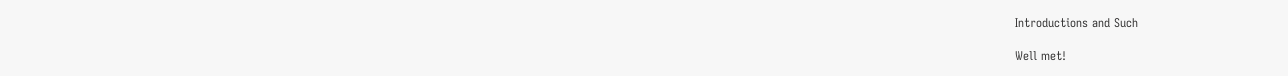Introductions and Such

Well met!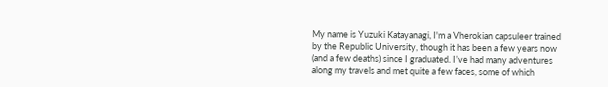My name is Yuzuki Katayanagi, I'm a Vherokian capsuleer trained by the Republic University, though it has been a few years now (and a few deaths) since I graduated. I’ve had many adventures along my travels and met quite a few faces, some of which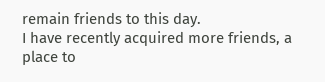remain friends to this day.
I have recently acquired more friends, a place to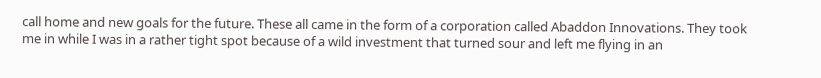call home and new goals for the future. These all came in the form of a corporation called Abaddon Innovations. They took me in while I was in a rather tight spot because of a wild investment that turned sour and left me flying in an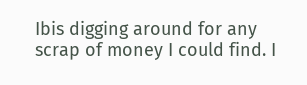Ibis digging around for any scrap of money I could find. I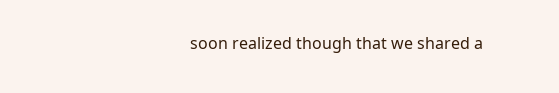soon realized though that we shared a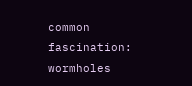common fascination: wormholes